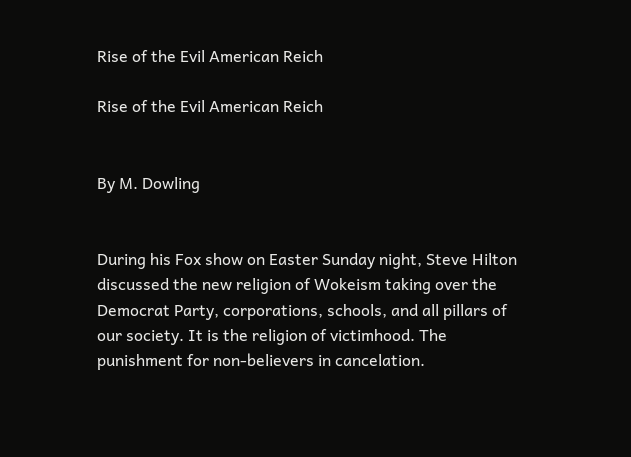Rise of the Evil American Reich

Rise of the Evil American Reich


By M. Dowling


During his Fox show on Easter Sunday night, Steve Hilton discussed the new religion of Wokeism taking over the Democrat Party, corporations, schools, and all pillars of our society. It is the religion of victimhood. The punishment for non-believers in cancelation.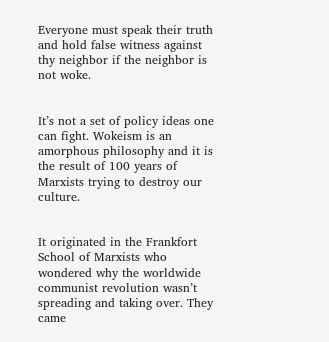Everyone must speak their truth and hold false witness against thy neighbor if the neighbor is not woke.


It’s not a set of policy ideas one can fight. Wokeism is an amorphous philosophy and it is the result of 100 years of Marxists trying to destroy our culture.


It originated in the Frankfort School of Marxists who wondered why the worldwide communist revolution wasn’t spreading and taking over. They came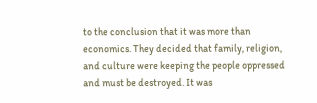to the conclusion that it was more than economics. They decided that family, religion, and culture were keeping the people oppressed and must be destroyed. It was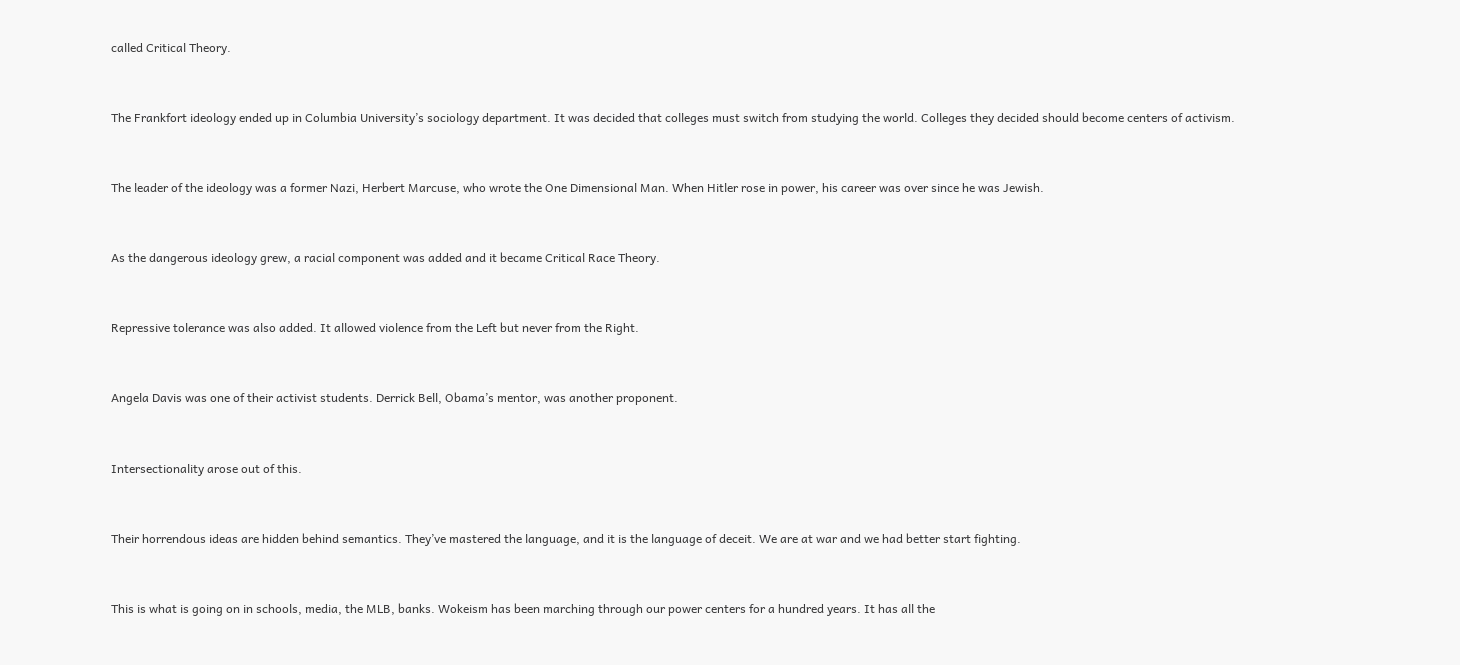called Critical Theory.


The Frankfort ideology ended up in Columbia University’s sociology department. It was decided that colleges must switch from studying the world. Colleges they decided should become centers of activism.


The leader of the ideology was a former Nazi, Herbert Marcuse, who wrote the One Dimensional Man. When Hitler rose in power, his career was over since he was Jewish.


As the dangerous ideology grew, a racial component was added and it became Critical Race Theory.


Repressive tolerance was also added. It allowed violence from the Left but never from the Right.


Angela Davis was one of their activist students. Derrick Bell, Obama’s mentor, was another proponent.


Intersectionality arose out of this.


Their horrendous ideas are hidden behind semantics. They’ve mastered the language, and it is the language of deceit. We are at war and we had better start fighting.


This is what is going on in schools, media, the MLB, banks. Wokeism has been marching through our power centers for a hundred years. It has all the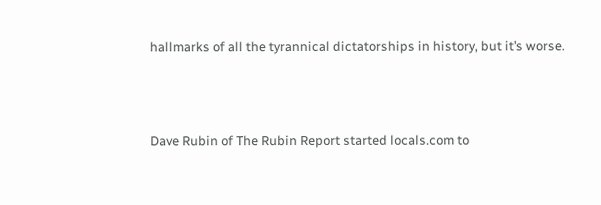hallmarks of all the tyrannical dictatorships in history, but it’s worse.




Dave Rubin of The Rubin Report started locals.com to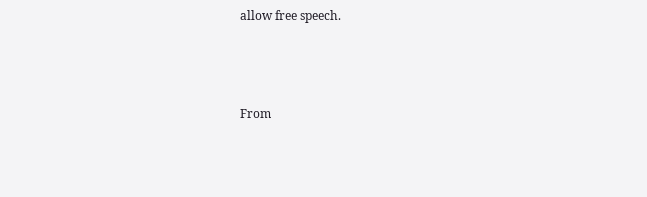allow free speech.



From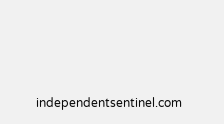independentsentinel.com